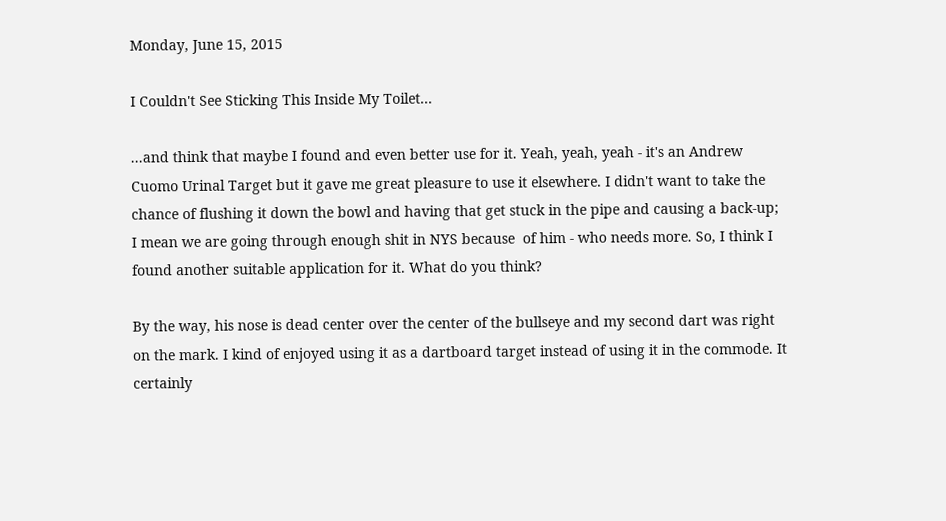Monday, June 15, 2015

I Couldn't See Sticking This Inside My Toilet...

...and think that maybe I found and even better use for it. Yeah, yeah, yeah - it's an Andrew Cuomo Urinal Target but it gave me great pleasure to use it elsewhere. I didn't want to take the chance of flushing it down the bowl and having that get stuck in the pipe and causing a back-up; I mean we are going through enough shit in NYS because  of him - who needs more. So, I think I found another suitable application for it. What do you think?

By the way, his nose is dead center over the center of the bullseye and my second dart was right on the mark. I kind of enjoyed using it as a dartboard target instead of using it in the commode. It certainly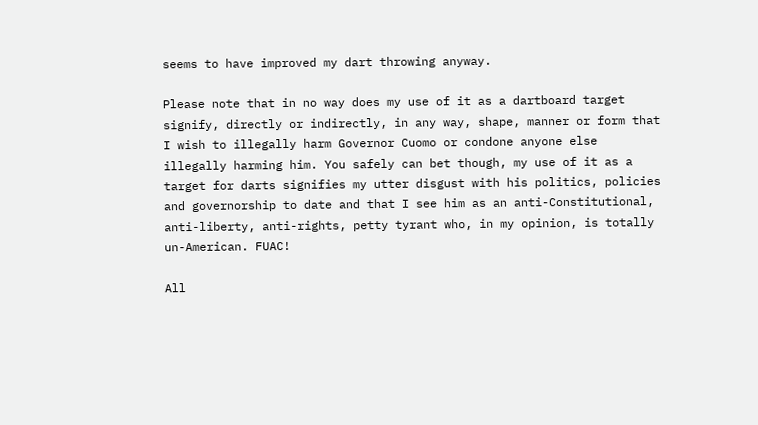seems to have improved my dart throwing anyway.

Please note that in no way does my use of it as a dartboard target signify, directly or indirectly, in any way, shape, manner or form that I wish to illegally harm Governor Cuomo or condone anyone else illegally harming him. You safely can bet though, my use of it as a target for darts signifies my utter disgust with his politics, policies and governorship to date and that I see him as an anti-Constitutional, anti-liberty, anti-rights, petty tyrant who, in my opinion, is totally un-American. FUAC!

All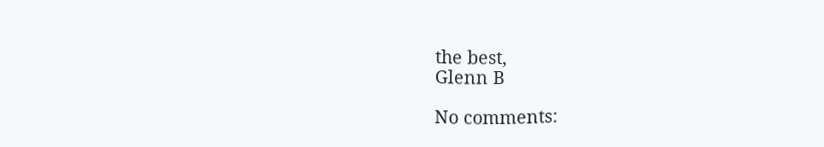the best,
Glenn B

No comments: